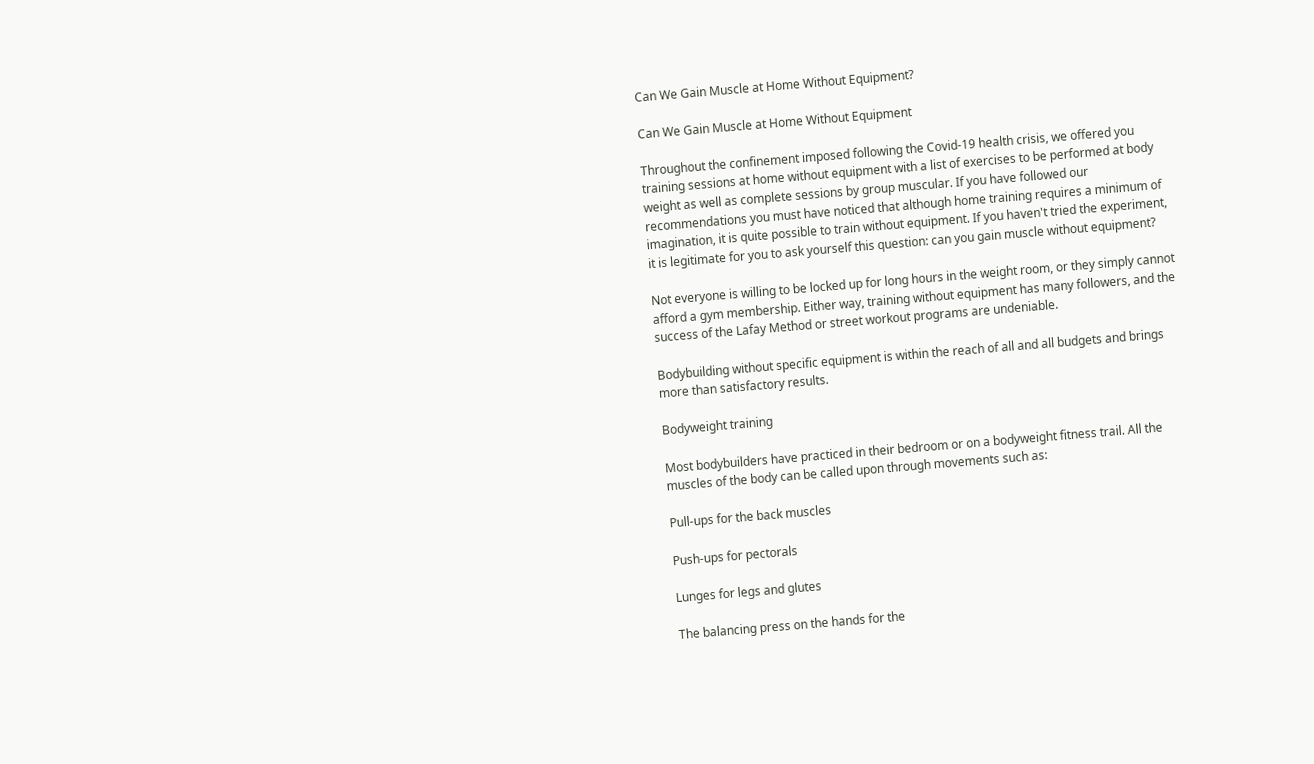Can We Gain Muscle at Home Without Equipment?

Can We Gain Muscle at Home Without Equipment

Throughout the confinement imposed following the Covid-19 health crisis, we offered you training sessions at home without equipment with a list of exercises to be performed at body weight as well as complete sessions by group muscular. If you have followed our recommendations you must have noticed that although home training requires a minimum of imagination, it is quite possible to train without equipment. If you haven't tried the experiment, it is legitimate for you to ask yourself this question: can you gain muscle without equipment?

Not everyone is willing to be locked up for long hours in the weight room, or they simply cannot afford a gym membership. Either way, training without equipment has many followers, and the success of the Lafay Method or street workout programs are undeniable.

Bodybuilding without specific equipment is within the reach of all and all budgets and brings more than satisfactory results.

Bodyweight training

Most bodybuilders have practiced in their bedroom or on a bodyweight fitness trail. All the muscles of the body can be called upon through movements such as:

Pull-ups for the back muscles

Push-ups for pectorals

Lunges for legs and glutes

The balancing press on the hands for the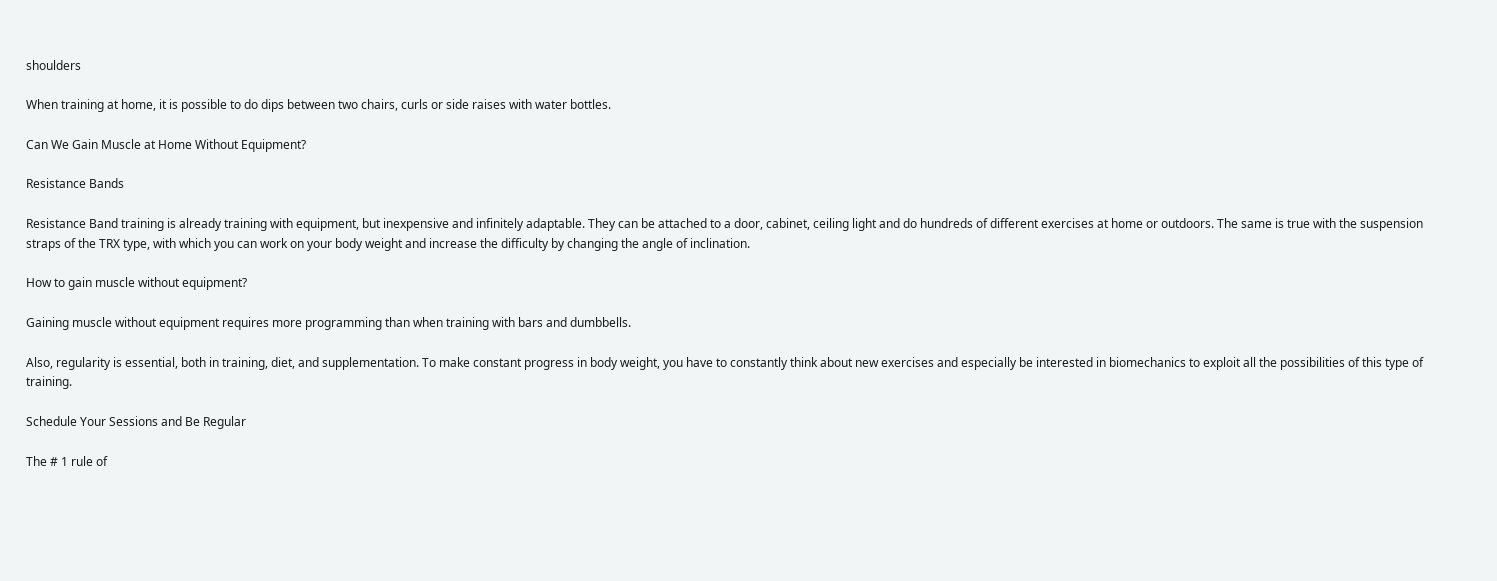shoulders

When training at home, it is possible to do dips between two chairs, curls or side raises with water bottles.

Can We Gain Muscle at Home Without Equipment?

Resistance Bands

Resistance Band training is already training with equipment, but inexpensive and infinitely adaptable. They can be attached to a door, cabinet, ceiling light and do hundreds of different exercises at home or outdoors. The same is true with the suspension straps of the TRX type, with which you can work on your body weight and increase the difficulty by changing the angle of inclination.

How to gain muscle without equipment?

Gaining muscle without equipment requires more programming than when training with bars and dumbbells.

Also, regularity is essential, both in training, diet, and supplementation. To make constant progress in body weight, you have to constantly think about new exercises and especially be interested in biomechanics to exploit all the possibilities of this type of training.

Schedule Your Sessions and Be Regular

The # 1 rule of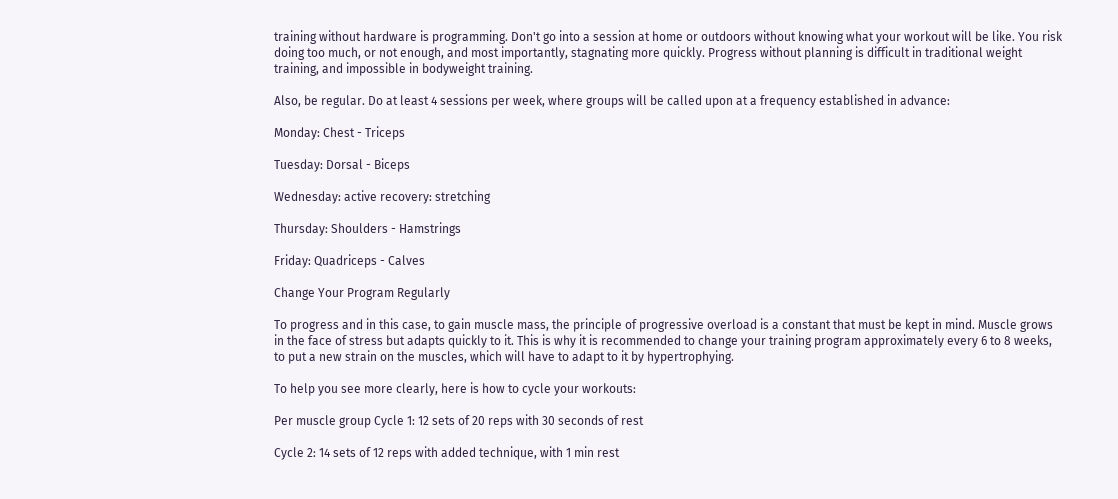training without hardware is programming. Don't go into a session at home or outdoors without knowing what your workout will be like. You risk doing too much, or not enough, and most importantly, stagnating more quickly. Progress without planning is difficult in traditional weight training, and impossible in bodyweight training.

Also, be regular. Do at least 4 sessions per week, where groups will be called upon at a frequency established in advance:

Monday: Chest - Triceps

Tuesday: Dorsal - Biceps

Wednesday: active recovery: stretching

Thursday: Shoulders - Hamstrings

Friday: Quadriceps - Calves

Change Your Program Regularly

To progress and in this case, to gain muscle mass, the principle of progressive overload is a constant that must be kept in mind. Muscle grows in the face of stress but adapts quickly to it. This is why it is recommended to change your training program approximately every 6 to 8 weeks, to put a new strain on the muscles, which will have to adapt to it by hypertrophying.

To help you see more clearly, here is how to cycle your workouts:

Per muscle group Cycle 1: 12 sets of 20 reps with 30 seconds of rest

Cycle 2: 14 sets of 12 reps with added technique, with 1 min rest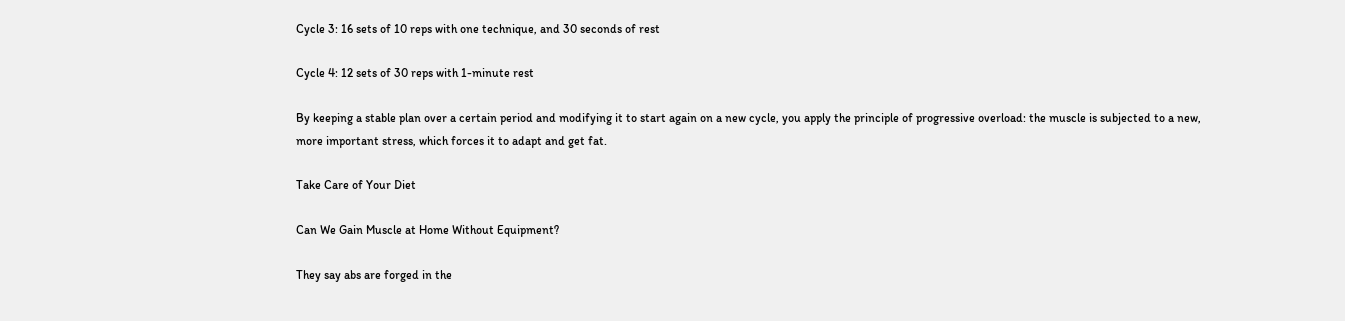Cycle 3: 16 sets of 10 reps with one technique, and 30 seconds of rest

Cycle 4: 12 sets of 30 reps with 1-minute rest

By keeping a stable plan over a certain period and modifying it to start again on a new cycle, you apply the principle of progressive overload: the muscle is subjected to a new, more important stress, which forces it to adapt and get fat.

Take Care of Your Diet

Can We Gain Muscle at Home Without Equipment?

They say abs are forged in the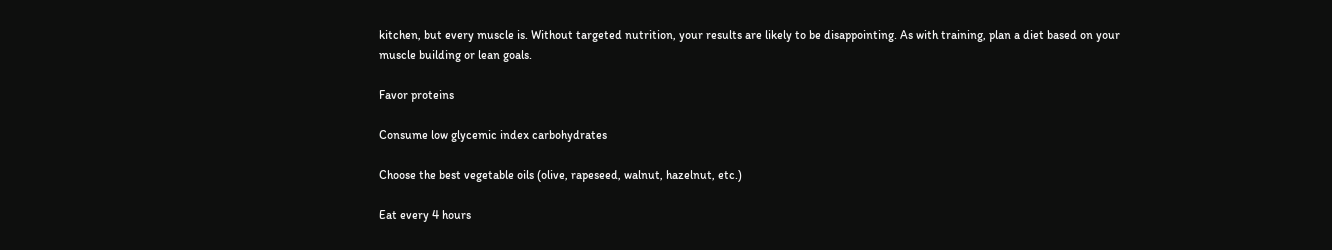kitchen, but every muscle is. Without targeted nutrition, your results are likely to be disappointing. As with training, plan a diet based on your muscle building or lean goals.

Favor proteins

Consume low glycemic index carbohydrates

Choose the best vegetable oils (olive, rapeseed, walnut, hazelnut, etc.)

Eat every 4 hours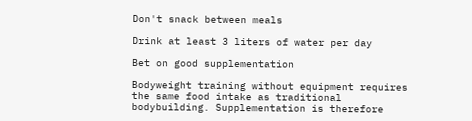Don't snack between meals

Drink at least 3 liters of water per day

Bet on good supplementation

Bodyweight training without equipment requires the same food intake as traditional bodybuilding. Supplementation is therefore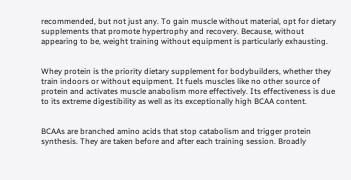recommended, but not just any. To gain muscle without material, opt for dietary supplements that promote hypertrophy and recovery. Because, without appearing to be, weight training without equipment is particularly exhausting.


Whey protein is the priority dietary supplement for bodybuilders, whether they train indoors or without equipment. It fuels muscles like no other source of protein and activates muscle anabolism more effectively. Its effectiveness is due to its extreme digestibility as well as its exceptionally high BCAA content.


BCAAs are branched amino acids that stop catabolism and trigger protein synthesis. They are taken before and after each training session. Broadly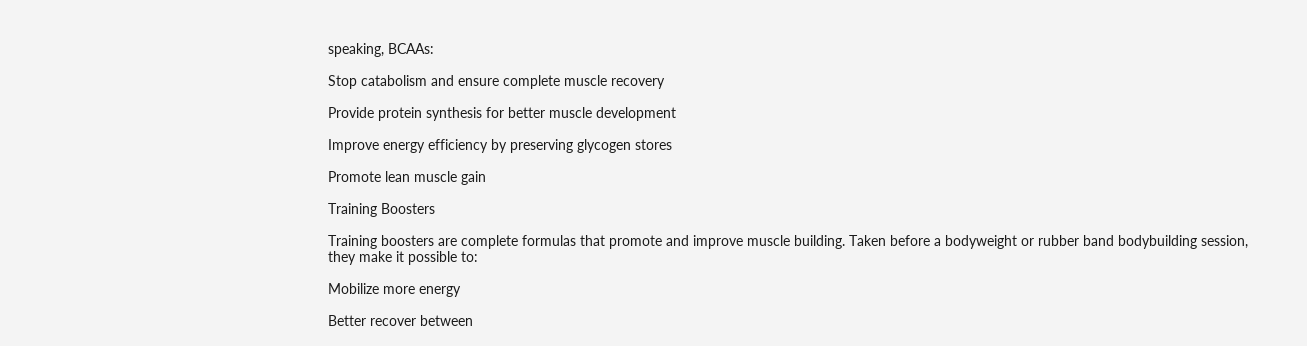speaking, BCAAs:

Stop catabolism and ensure complete muscle recovery

Provide protein synthesis for better muscle development

Improve energy efficiency by preserving glycogen stores

Promote lean muscle gain

Training Boosters

Training boosters are complete formulas that promote and improve muscle building. Taken before a bodyweight or rubber band bodybuilding session, they make it possible to:

Mobilize more energy

Better recover between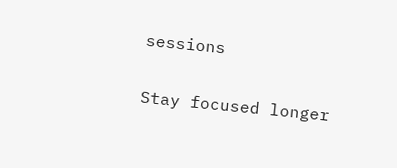sessions

Stay focused longer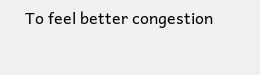To feel better congestion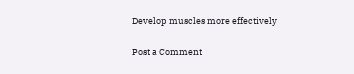Develop muscles more effectively

Post a Comment